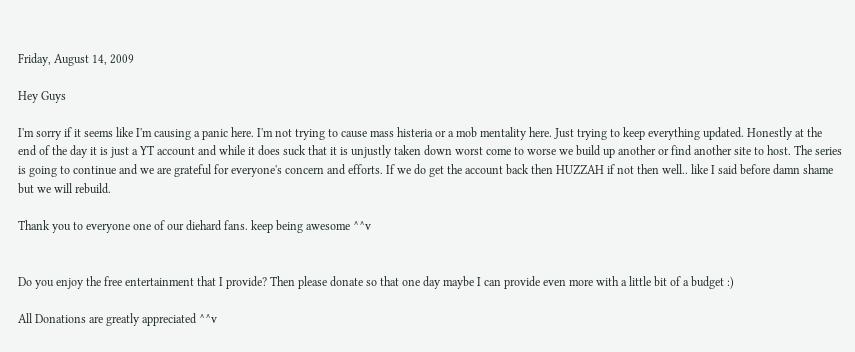Friday, August 14, 2009

Hey Guys

I'm sorry if it seems like I'm causing a panic here. I'm not trying to cause mass histeria or a mob mentality here. Just trying to keep everything updated. Honestly at the end of the day it is just a YT account and while it does suck that it is unjustly taken down worst come to worse we build up another or find another site to host. The series is going to continue and we are grateful for everyone's concern and efforts. If we do get the account back then HUZZAH if not then well.. like I said before damn shame but we will rebuild.

Thank you to everyone one of our diehard fans. keep being awesome ^^v


Do you enjoy the free entertainment that I provide? Then please donate so that one day maybe I can provide even more with a little bit of a budget :)

All Donations are greatly appreciated ^^v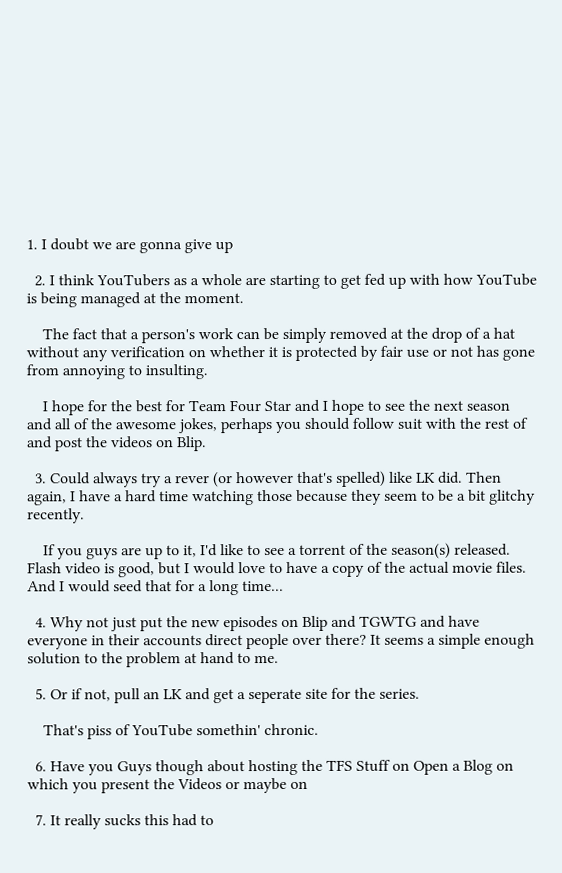1. I doubt we are gonna give up

  2. I think YouTubers as a whole are starting to get fed up with how YouTube is being managed at the moment.

    The fact that a person's work can be simply removed at the drop of a hat without any verification on whether it is protected by fair use or not has gone from annoying to insulting.

    I hope for the best for Team Four Star and I hope to see the next season and all of the awesome jokes, perhaps you should follow suit with the rest of and post the videos on Blip.

  3. Could always try a rever (or however that's spelled) like LK did. Then again, I have a hard time watching those because they seem to be a bit glitchy recently.

    If you guys are up to it, I'd like to see a torrent of the season(s) released. Flash video is good, but I would love to have a copy of the actual movie files. And I would seed that for a long time...

  4. Why not just put the new episodes on Blip and TGWTG and have everyone in their accounts direct people over there? It seems a simple enough solution to the problem at hand to me.

  5. Or if not, pull an LK and get a seperate site for the series.

    That's piss of YouTube somethin' chronic.

  6. Have you Guys though about hosting the TFS Stuff on Open a Blog on which you present the Videos or maybe on

  7. It really sucks this had to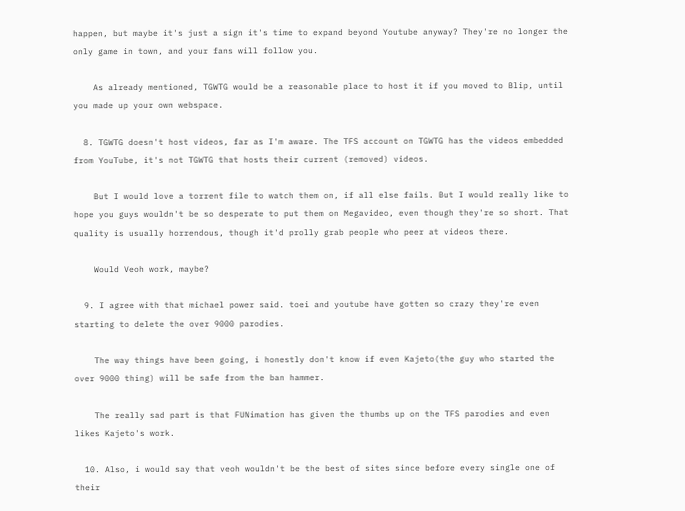happen, but maybe it's just a sign it's time to expand beyond Youtube anyway? They're no longer the only game in town, and your fans will follow you.

    As already mentioned, TGWTG would be a reasonable place to host it if you moved to Blip, until you made up your own webspace.

  8. TGWTG doesn't host videos, far as I'm aware. The TFS account on TGWTG has the videos embedded from YouTube, it's not TGWTG that hosts their current (removed) videos.

    But I would love a torrent file to watch them on, if all else fails. But I would really like to hope you guys wouldn't be so desperate to put them on Megavideo, even though they're so short. That quality is usually horrendous, though it'd prolly grab people who peer at videos there.

    Would Veoh work, maybe?

  9. I agree with that michael power said. toei and youtube have gotten so crazy they're even starting to delete the over 9000 parodies.

    The way things have been going, i honestly don't know if even Kajeto(the guy who started the over 9000 thing) will be safe from the ban hammer.

    The really sad part is that FUNimation has given the thumbs up on the TFS parodies and even likes Kajeto's work.

  10. Also, i would say that veoh wouldn't be the best of sites since before every single one of their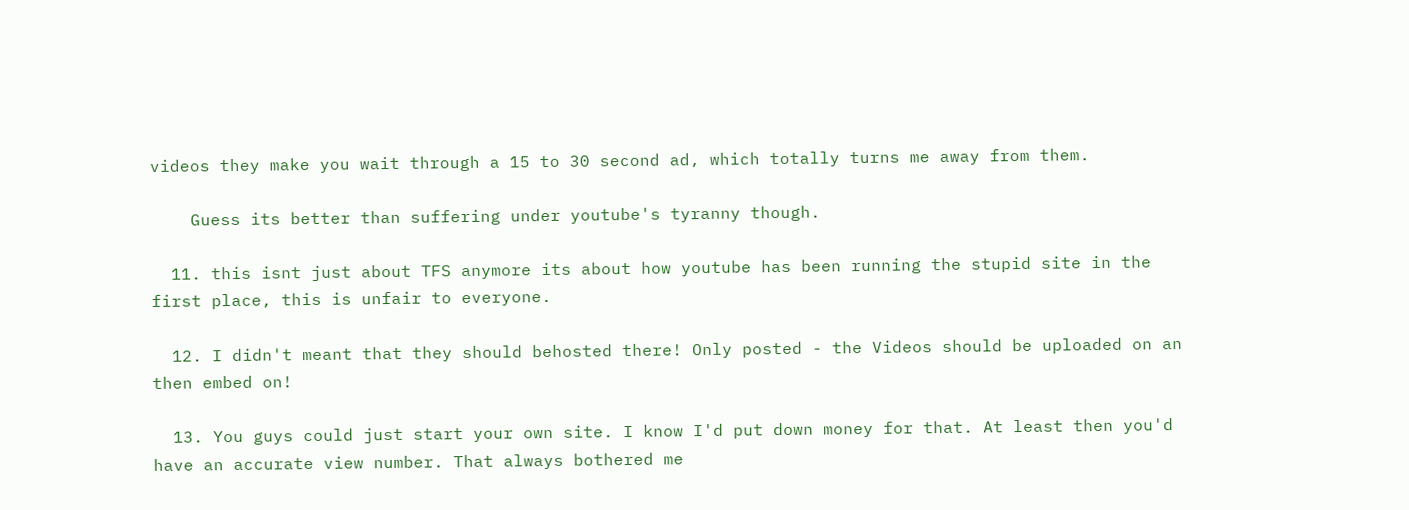videos they make you wait through a 15 to 30 second ad, which totally turns me away from them.

    Guess its better than suffering under youtube's tyranny though.

  11. this isnt just about TFS anymore its about how youtube has been running the stupid site in the first place, this is unfair to everyone.

  12. I didn't meant that they should behosted there! Only posted - the Videos should be uploaded on an then embed on!

  13. You guys could just start your own site. I know I'd put down money for that. At least then you'd have an accurate view number. That always bothered me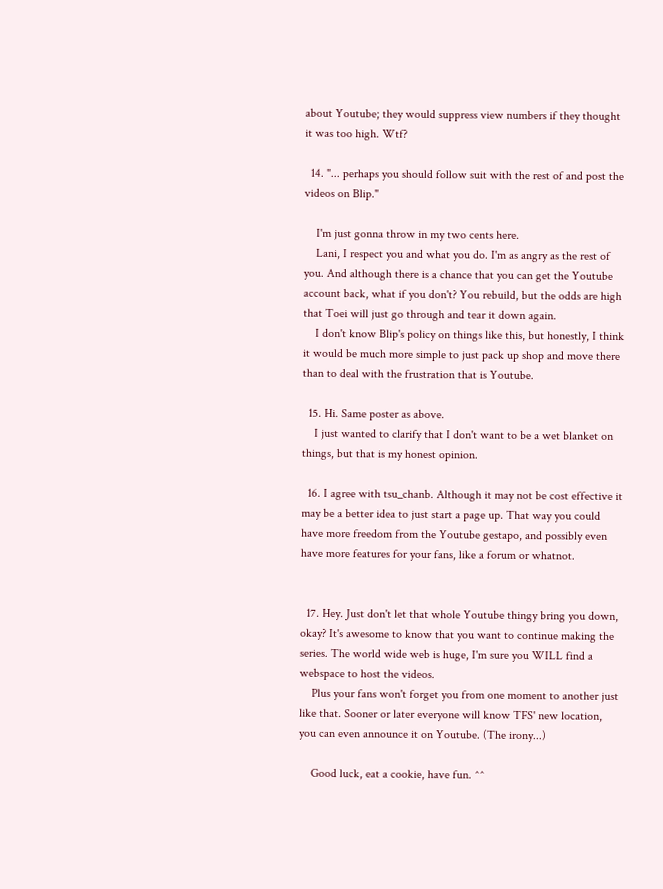about Youtube; they would suppress view numbers if they thought it was too high. Wtf?

  14. "... perhaps you should follow suit with the rest of and post the videos on Blip."

    I'm just gonna throw in my two cents here.
    Lani, I respect you and what you do. I'm as angry as the rest of you. And although there is a chance that you can get the Youtube account back, what if you don't? You rebuild, but the odds are high that Toei will just go through and tear it down again.
    I don't know Blip's policy on things like this, but honestly, I think it would be much more simple to just pack up shop and move there than to deal with the frustration that is Youtube.

  15. Hi. Same poster as above.
    I just wanted to clarify that I don't want to be a wet blanket on things, but that is my honest opinion.

  16. I agree with tsu_chanb. Although it may not be cost effective it may be a better idea to just start a page up. That way you could have more freedom from the Youtube gestapo, and possibly even have more features for your fans, like a forum or whatnot.


  17. Hey. Just don't let that whole Youtube thingy bring you down, okay? It's awesome to know that you want to continue making the series. The world wide web is huge, I'm sure you WILL find a webspace to host the videos.
    Plus your fans won't forget you from one moment to another just like that. Sooner or later everyone will know TFS' new location, you can even announce it on Youtube. (The irony...)

    Good luck, eat a cookie, have fun. ^^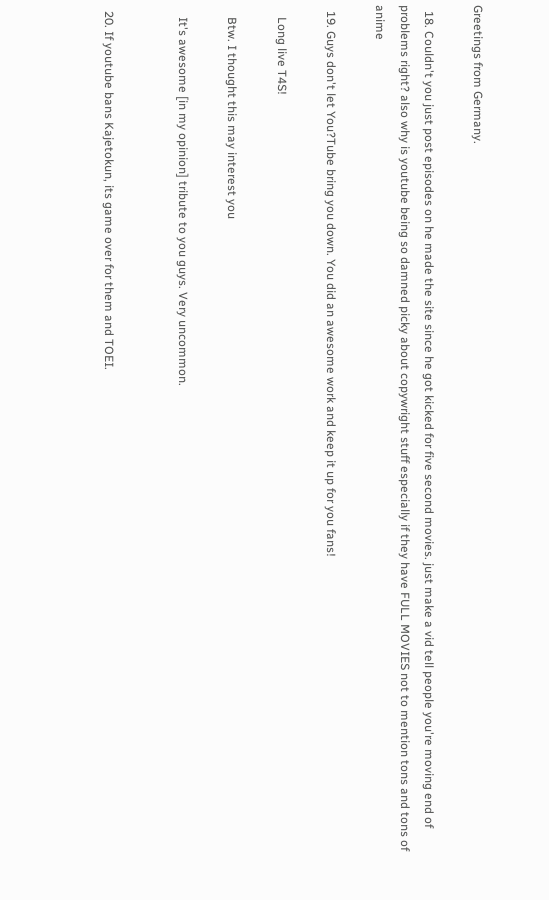Greetings from Germany.

  18. Couldn't you just post episodes on he made the site since he got kicked for five second movies. just make a vid tell people you're moving end of problems right? also why is youtube being so damned picky about copywright stuff especially if they have FULL MOVIES not to mention tons and tons of anime

  19. Guys don't let You?Tube bring you down. You did an awesome work and keep it up for you fans!

    Long live T4S!

    Btw. I thought this may interest you

    It's awesome [in my opinion] tribute to you guys. Very uncommon.


  20. If youtube bans Kajetokun, its game over for them and TOEI.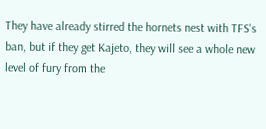They have already stirred the hornets nest with TFS's ban, but if they get Kajeto, they will see a whole new level of fury from the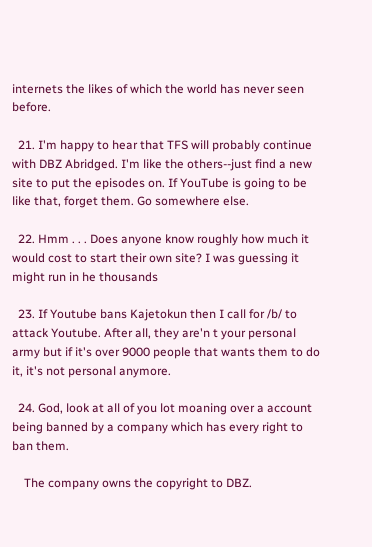internets the likes of which the world has never seen before.

  21. I'm happy to hear that TFS will probably continue with DBZ Abridged. I'm like the others--just find a new site to put the episodes on. If YouTube is going to be like that, forget them. Go somewhere else.

  22. Hmm . . . Does anyone know roughly how much it would cost to start their own site? I was guessing it might run in he thousands

  23. If Youtube bans Kajetokun then I call for /b/ to attack Youtube. After all, they are'n t your personal army but if it's over 9000 people that wants them to do it, it's not personal anymore.

  24. God, look at all of you lot moaning over a account being banned by a company which has every right to ban them.

    The company owns the copyright to DBZ.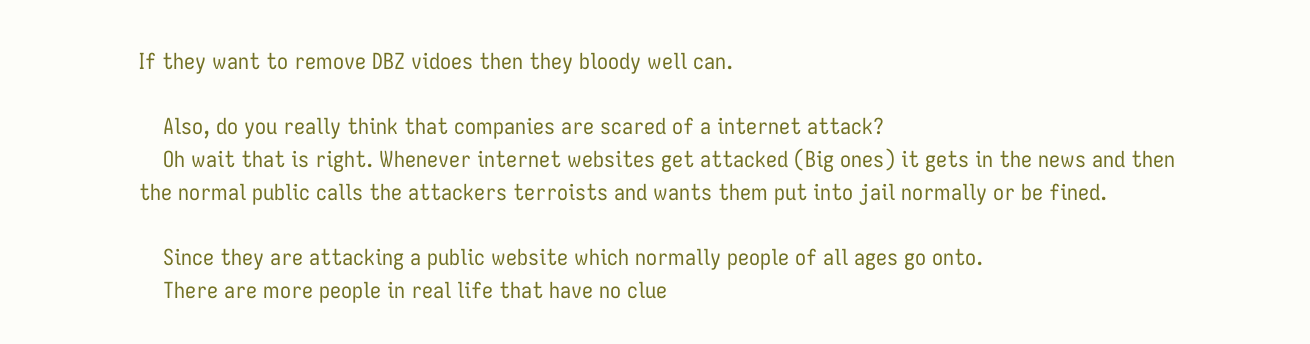If they want to remove DBZ vidoes then they bloody well can.

    Also, do you really think that companies are scared of a internet attack?
    Oh wait that is right. Whenever internet websites get attacked (Big ones) it gets in the news and then the normal public calls the attackers terroists and wants them put into jail normally or be fined.

    Since they are attacking a public website which normally people of all ages go onto.
    There are more people in real life that have no clue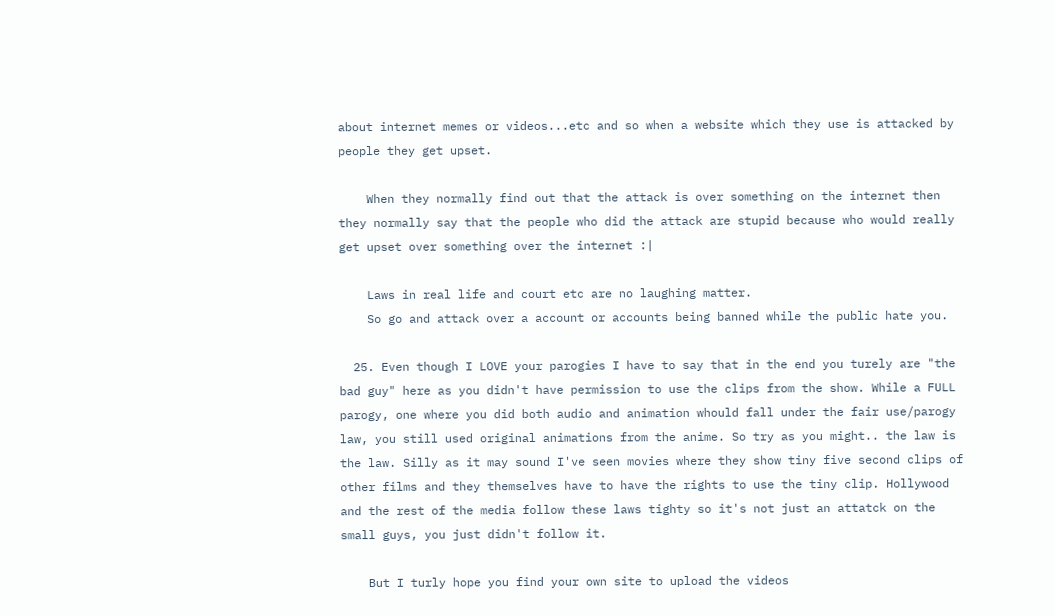about internet memes or videos...etc and so when a website which they use is attacked by people they get upset.

    When they normally find out that the attack is over something on the internet then they normally say that the people who did the attack are stupid because who would really get upset over something over the internet :|

    Laws in real life and court etc are no laughing matter.
    So go and attack over a account or accounts being banned while the public hate you.

  25. Even though I LOVE your parogies I have to say that in the end you turely are "the bad guy" here as you didn't have permission to use the clips from the show. While a FULL parogy, one where you did both audio and animation whould fall under the fair use/parogy law, you still used original animations from the anime. So try as you might.. the law is the law. Silly as it may sound I've seen movies where they show tiny five second clips of other films and they themselves have to have the rights to use the tiny clip. Hollywood and the rest of the media follow these laws tighty so it's not just an attatck on the small guys, you just didn't follow it.

    But I turly hope you find your own site to upload the videos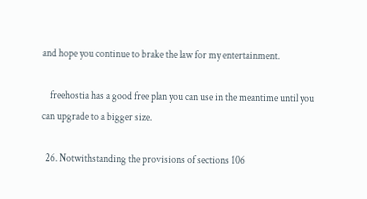and hope you continue to brake the law for my entertainment.

    freehostia has a good free plan you can use in the meantime until you can upgrade to a bigger size.

  26. Notwithstanding the provisions of sections 106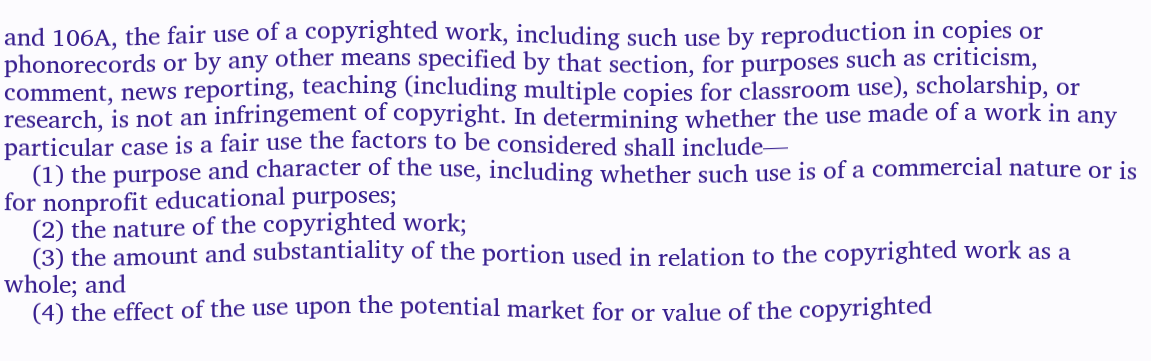and 106A, the fair use of a copyrighted work, including such use by reproduction in copies or phonorecords or by any other means specified by that section, for purposes such as criticism, comment, news reporting, teaching (including multiple copies for classroom use), scholarship, or research, is not an infringement of copyright. In determining whether the use made of a work in any particular case is a fair use the factors to be considered shall include—
    (1) the purpose and character of the use, including whether such use is of a commercial nature or is for nonprofit educational purposes;
    (2) the nature of the copyrighted work;
    (3) the amount and substantiality of the portion used in relation to the copyrighted work as a whole; and
    (4) the effect of the use upon the potential market for or value of the copyrighted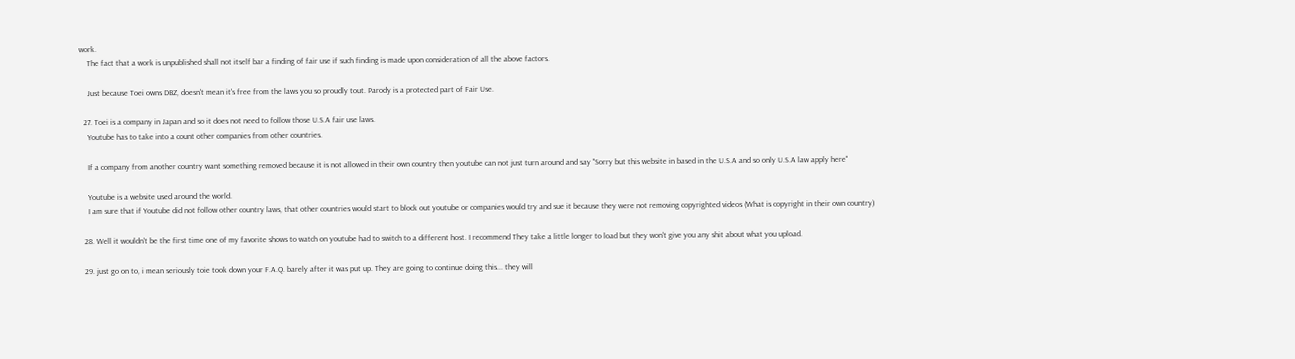work.
    The fact that a work is unpublished shall not itself bar a finding of fair use if such finding is made upon consideration of all the above factors.

    Just because Toei owns DBZ, doesn't mean it's free from the laws you so proudly tout. Parody is a protected part of Fair Use.

  27. Toei is a company in Japan and so it does not need to follow those U.S.A fair use laws.
    Youtube has to take into a count other companies from other countries.

    If a company from another country want something removed because it is not allowed in their own country then youtube can not just turn around and say "Sorry but this website in based in the U.S.A and so only U.S.A law apply here"

    Youtube is a website used around the world.
    I am sure that if Youtube did not follow other country laws, that other countries would start to block out youtube or companies would try and sue it because they were not removing copyrighted videos (What is copyright in their own country)

  28. Well it wouldn't be the first time one of my favorite shows to watch on youtube had to switch to a different host. I recommend They take a little longer to load but they won't give you any shit about what you upload.

  29. just go on to, i mean seriously toie took down your F.A.Q. barely after it was put up. They are going to continue doing this... they will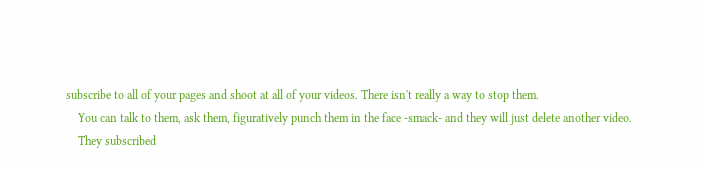subscribe to all of your pages and shoot at all of your videos. There isn't really a way to stop them.
    You can talk to them, ask them, figuratively punch them in the face -smack- and they will just delete another video.
    They subscribed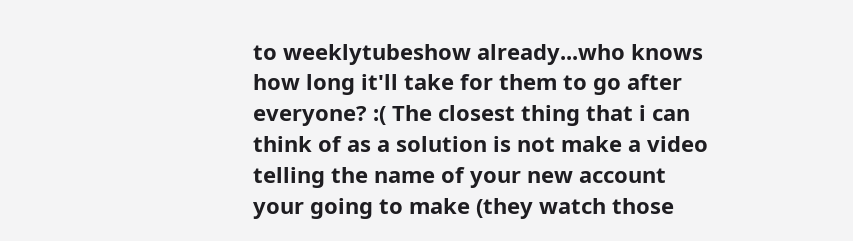to weeklytubeshow already...who knows how long it'll take for them to go after everyone? :( The closest thing that i can think of as a solution is not make a video telling the name of your new account your going to make (they watch those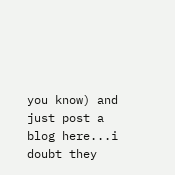you know) and just post a blog here...i doubt they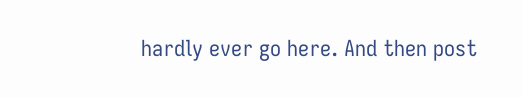hardly ever go here. And then post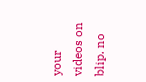your videos on blip. no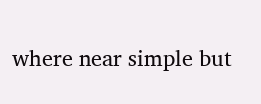where near simple but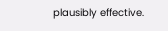plausibly effective.